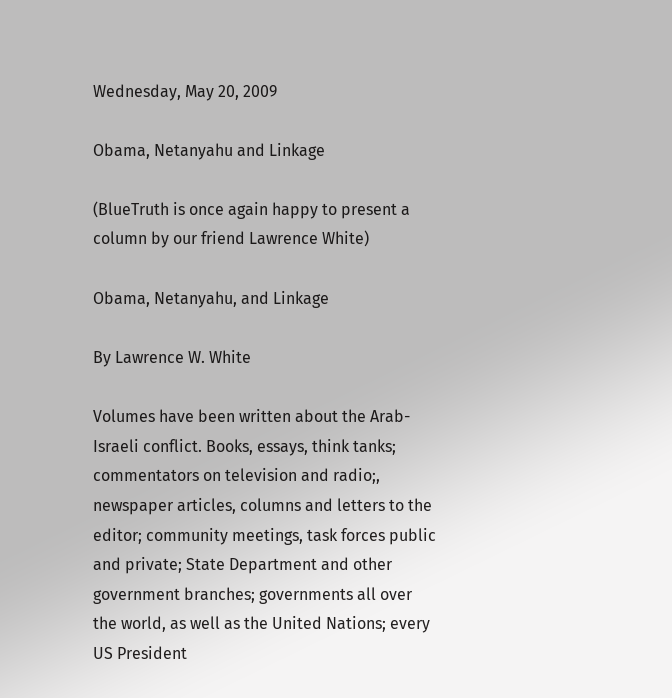Wednesday, May 20, 2009

Obama, Netanyahu and Linkage

(BlueTruth is once again happy to present a column by our friend Lawrence White)

Obama, Netanyahu, and Linkage

By Lawrence W. White

Volumes have been written about the Arab-Israeli conflict. Books, essays, think tanks; commentators on television and radio;, newspaper articles, columns and letters to the editor; community meetings, task forces public and private; State Department and other government branches; governments all over the world, as well as the United Nations; every US President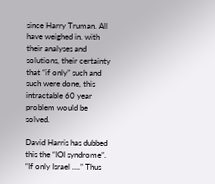since Harry Truman. All have weighed in. with their analyses and solutions, their certainty that “if only” such and such were done, this intractable 60 year problem would be solved.

David Harris has dubbed this the “IOI syndrome”. “If only Israel ….” Thus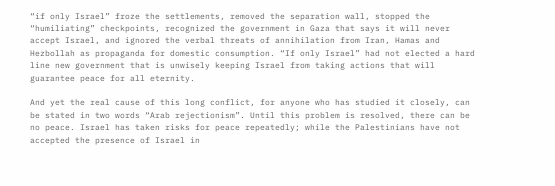“if only Israel” froze the settlements, removed the separation wall, stopped the “humiliating” checkpoints, recognized the government in Gaza that says it will never accept Israel, and ignored the verbal threats of annihilation from Iran, Hamas and Hezbollah as propaganda for domestic consumption. “If only Israel” had not elected a hard line new government that is unwisely keeping Israel from taking actions that will guarantee peace for all eternity.

And yet the real cause of this long conflict, for anyone who has studied it closely, can be stated in two words “Arab rejectionism”. Until this problem is resolved, there can be no peace. Israel has taken risks for peace repeatedly; while the Palestinians have not accepted the presence of Israel in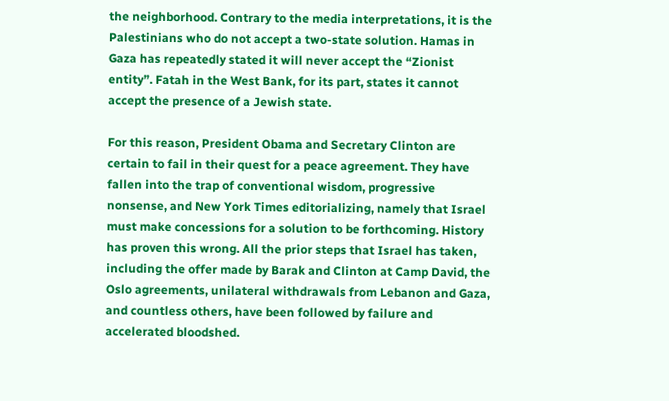the neighborhood. Contrary to the media interpretations, it is the Palestinians who do not accept a two-state solution. Hamas in Gaza has repeatedly stated it will never accept the “Zionist entity”. Fatah in the West Bank, for its part, states it cannot accept the presence of a Jewish state.

For this reason, President Obama and Secretary Clinton are certain to fail in their quest for a peace agreement. They have fallen into the trap of conventional wisdom, progressive nonsense, and New York Times editorializing, namely that Israel must make concessions for a solution to be forthcoming. History has proven this wrong. All the prior steps that Israel has taken, including the offer made by Barak and Clinton at Camp David, the Oslo agreements, unilateral withdrawals from Lebanon and Gaza, and countless others, have been followed by failure and accelerated bloodshed.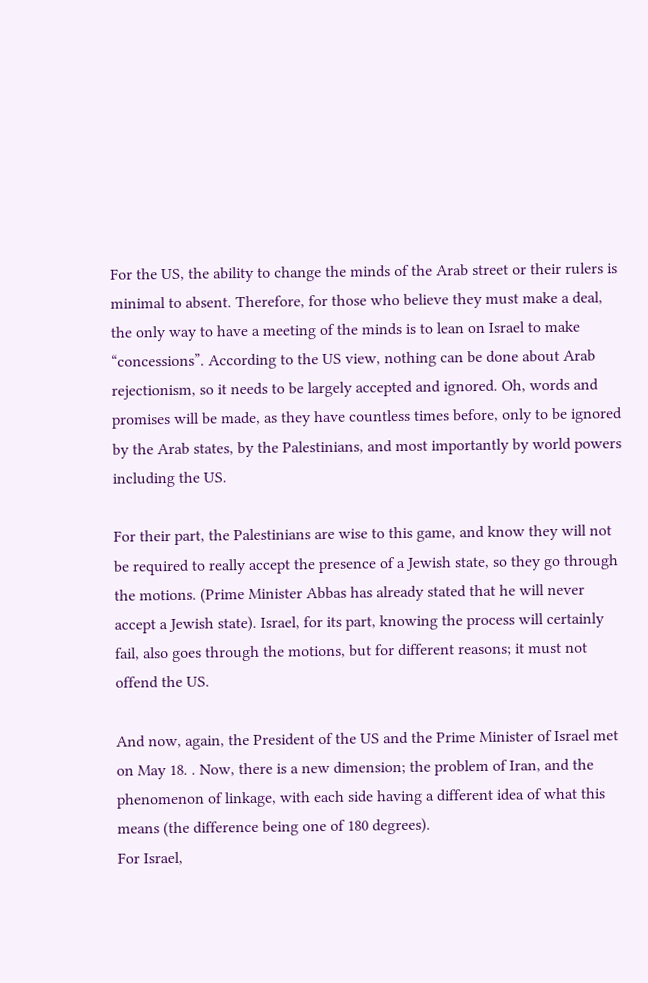For the US, the ability to change the minds of the Arab street or their rulers is minimal to absent. Therefore, for those who believe they must make a deal, the only way to have a meeting of the minds is to lean on Israel to make “concessions”. According to the US view, nothing can be done about Arab rejectionism, so it needs to be largely accepted and ignored. Oh, words and promises will be made, as they have countless times before, only to be ignored by the Arab states, by the Palestinians, and most importantly by world powers including the US.

For their part, the Palestinians are wise to this game, and know they will not be required to really accept the presence of a Jewish state, so they go through the motions. (Prime Minister Abbas has already stated that he will never accept a Jewish state). Israel, for its part, knowing the process will certainly fail, also goes through the motions, but for different reasons; it must not offend the US.

And now, again, the President of the US and the Prime Minister of Israel met on May 18. . Now, there is a new dimension; the problem of Iran, and the phenomenon of linkage, with each side having a different idea of what this means (the difference being one of 180 degrees).
For Israel,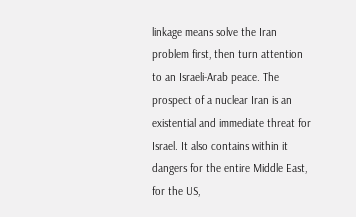linkage means solve the Iran problem first, then turn attention to an Israeli-Arab peace. The prospect of a nuclear Iran is an existential and immediate threat for Israel. It also contains within it dangers for the entire Middle East, for the US,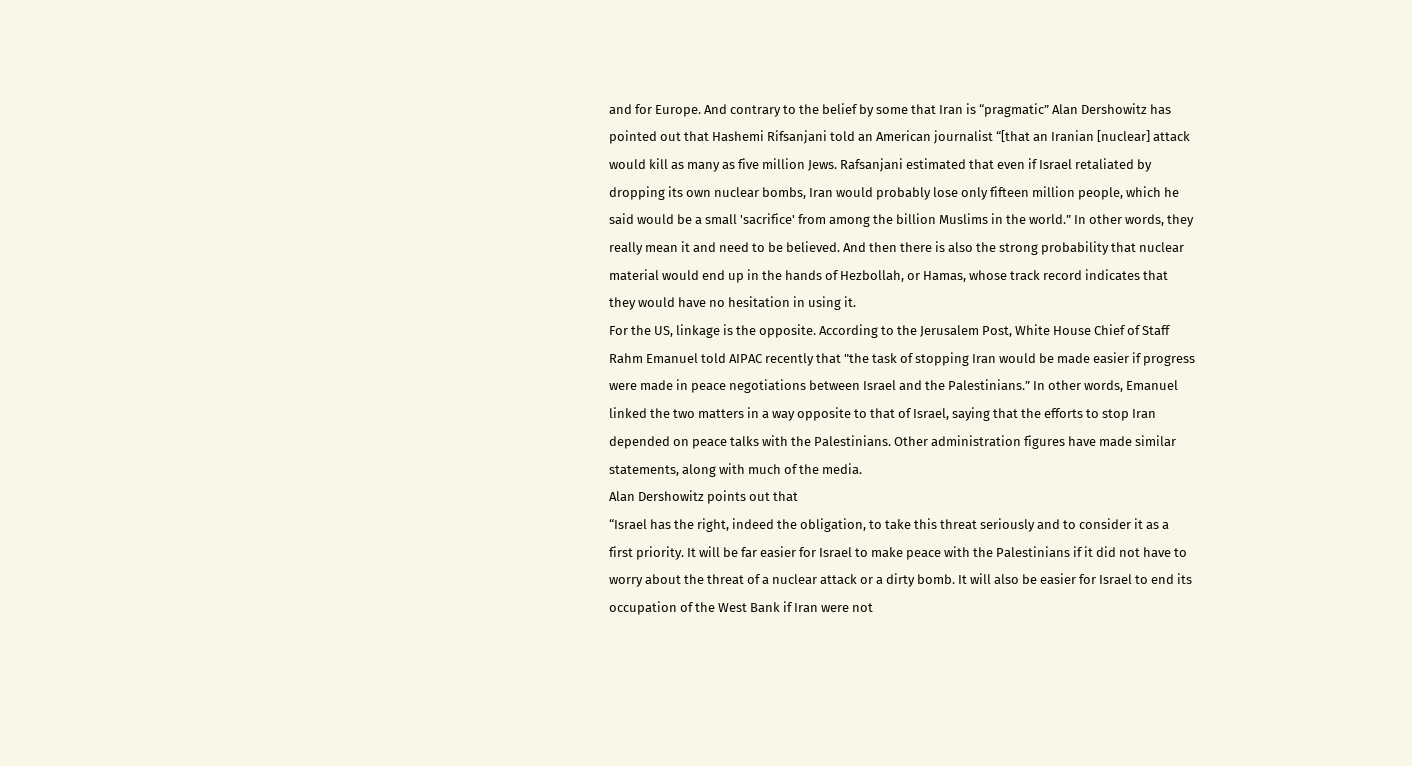and for Europe. And contrary to the belief by some that Iran is “pragmatic” Alan Dershowitz has pointed out that Hashemi Rifsanjani told an American journalist “[that an Iranian [nuclear] attack would kill as many as five million Jews. Rafsanjani estimated that even if Israel retaliated by dropping its own nuclear bombs, Iran would probably lose only fifteen million people, which he said would be a small 'sacrifice' from among the billion Muslims in the world.” In other words, they really mean it and need to be believed. And then there is also the strong probability that nuclear material would end up in the hands of Hezbollah, or Hamas, whose track record indicates that they would have no hesitation in using it.
For the US, linkage is the opposite. According to the Jerusalem Post, White House Chief of Staff Rahm Emanuel told AIPAC recently that "the task of stopping Iran would be made easier if progress were made in peace negotiations between Israel and the Palestinians.” In other words, Emanuel linked the two matters in a way opposite to that of Israel, saying that the efforts to stop Iran depended on peace talks with the Palestinians. Other administration figures have made similar statements, along with much of the media.
Alan Dershowitz points out that
“Israel has the right, indeed the obligation, to take this threat seriously and to consider it as a first priority. It will be far easier for Israel to make peace with the Palestinians if it did not have to worry about the threat of a nuclear attack or a dirty bomb. It will also be easier for Israel to end its occupation of the West Bank if Iran were not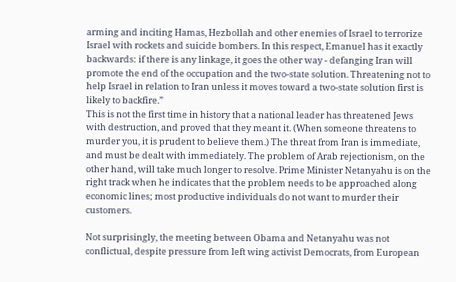arming and inciting Hamas, Hezbollah and other enemies of Israel to terrorize Israel with rockets and suicide bombers. In this respect, Emanuel has it exactly backwards: if there is any linkage, it goes the other way - defanging Iran will promote the end of the occupation and the two-state solution. Threatening not to help Israel in relation to Iran unless it moves toward a two-state solution first is likely to backfire.”
This is not the first time in history that a national leader has threatened Jews with destruction, and proved that they meant it. (When someone threatens to murder you, it is prudent to believe them.) The threat from Iran is immediate, and must be dealt with immediately. The problem of Arab rejectionism, on the other hand, will take much longer to resolve. Prime Minister Netanyahu is on the right track when he indicates that the problem needs to be approached along economic lines; most productive individuals do not want to murder their customers.

Not surprisingly, the meeting between Obama and Netanyahu was not conflictual, despite pressure from left wing activist Democrats, from European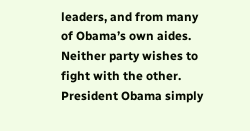leaders, and from many of Obama’s own aides. Neither party wishes to fight with the other. President Obama simply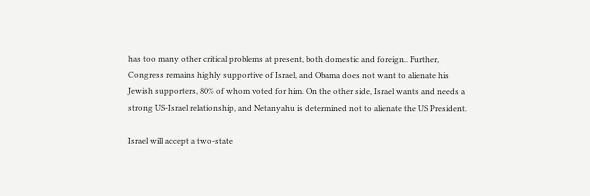has too many other critical problems at present, both domestic and foreign.. Further, Congress remains highly supportive of Israel, and Obama does not want to alienate his Jewish supporters, 80% of whom voted for him. On the other side, Israel wants and needs a strong US-Israel relationship, and Netanyahu is determined not to alienate the US President.

Israel will accept a two-state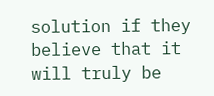solution if they believe that it will truly be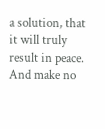a solution, that it will truly result in peace. And make no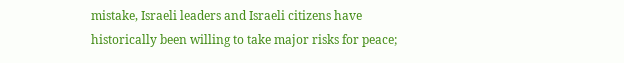mistake, Israeli leaders and Israeli citizens have historically been willing to take major risks for peace;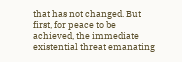that has not changed. But first, for peace to be achieved, the immediate existential threat emanating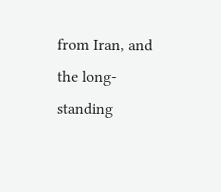from Iran, and the long-standing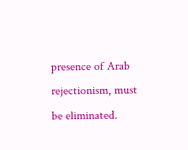presence of Arab rejectionism, must be eliminated.